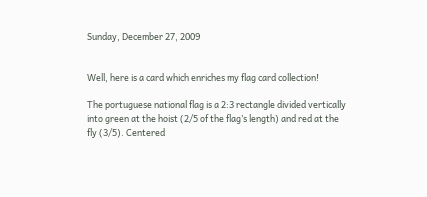Sunday, December 27, 2009


Well, here is a card which enriches my flag card collection!

The portuguese national flag is a 2:3 rectangle divided vertically into green at the hoist (2/5 of the flag’s length) and red at the fly (3/5). Centered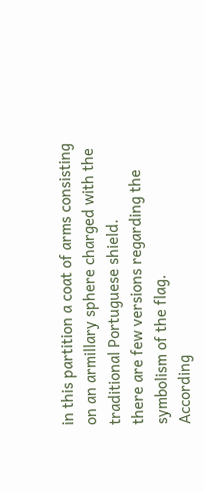in this partition a coat of arms consisting on an armillary sphere charged with the traditional Portuguese shield.
there are few versions regarding the symbolism of the flag.
According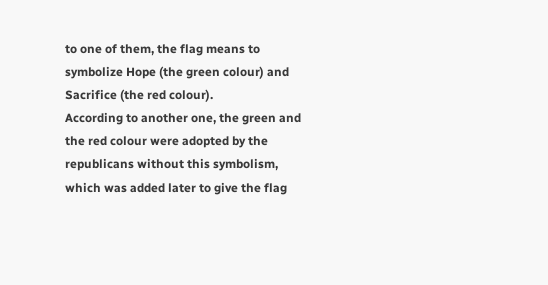to one of them, the flag means to symbolize Hope (the green colour) and Sacrifice (the red colour).
According to another one, the green and the red colour were adopted by the republicans without this symbolism, which was added later to give the flag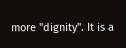more "dignity". It is a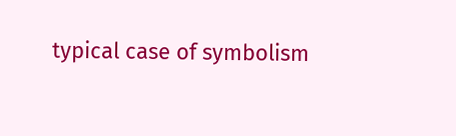typical case of symbolism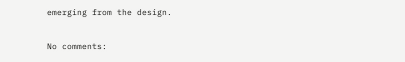emerging from the design.

No comments: